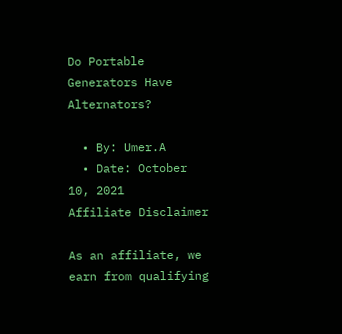Do Portable Generators Have Alternators?

  • By: Umer.A
  • Date: October 10, 2021
Affiliate Disclaimer

As an affiliate, we earn from qualifying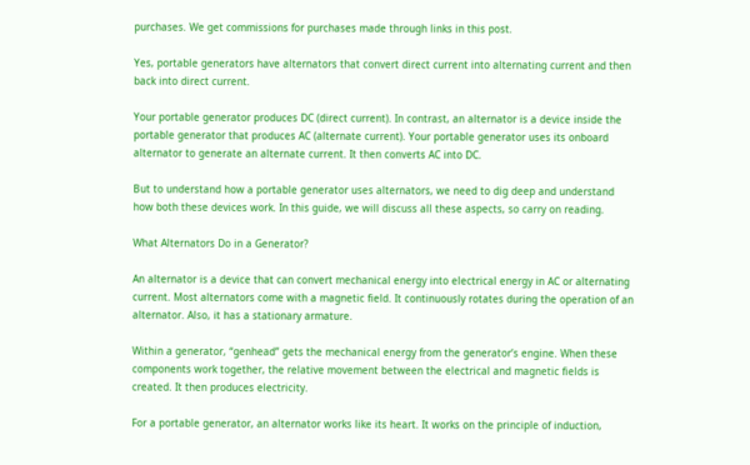purchases. We get commissions for purchases made through links in this post.

Yes, portable generators have alternators that convert direct current into alternating current and then back into direct current.

Your portable generator produces DC (direct current). In contrast, an alternator is a device inside the portable generator that produces AC (alternate current). Your portable generator uses its onboard alternator to generate an alternate current. It then converts AC into DC.

But to understand how a portable generator uses alternators, we need to dig deep and understand how both these devices work. In this guide, we will discuss all these aspects, so carry on reading.

What Alternators Do in a Generator?

An alternator is a device that can convert mechanical energy into electrical energy in AC or alternating current. Most alternators come with a magnetic field. It continuously rotates during the operation of an alternator. Also, it has a stationary armature.

Within a generator, “genhead” gets the mechanical energy from the generator’s engine. When these components work together, the relative movement between the electrical and magnetic fields is created. It then produces electricity.

For a portable generator, an alternator works like its heart. It works on the principle of induction,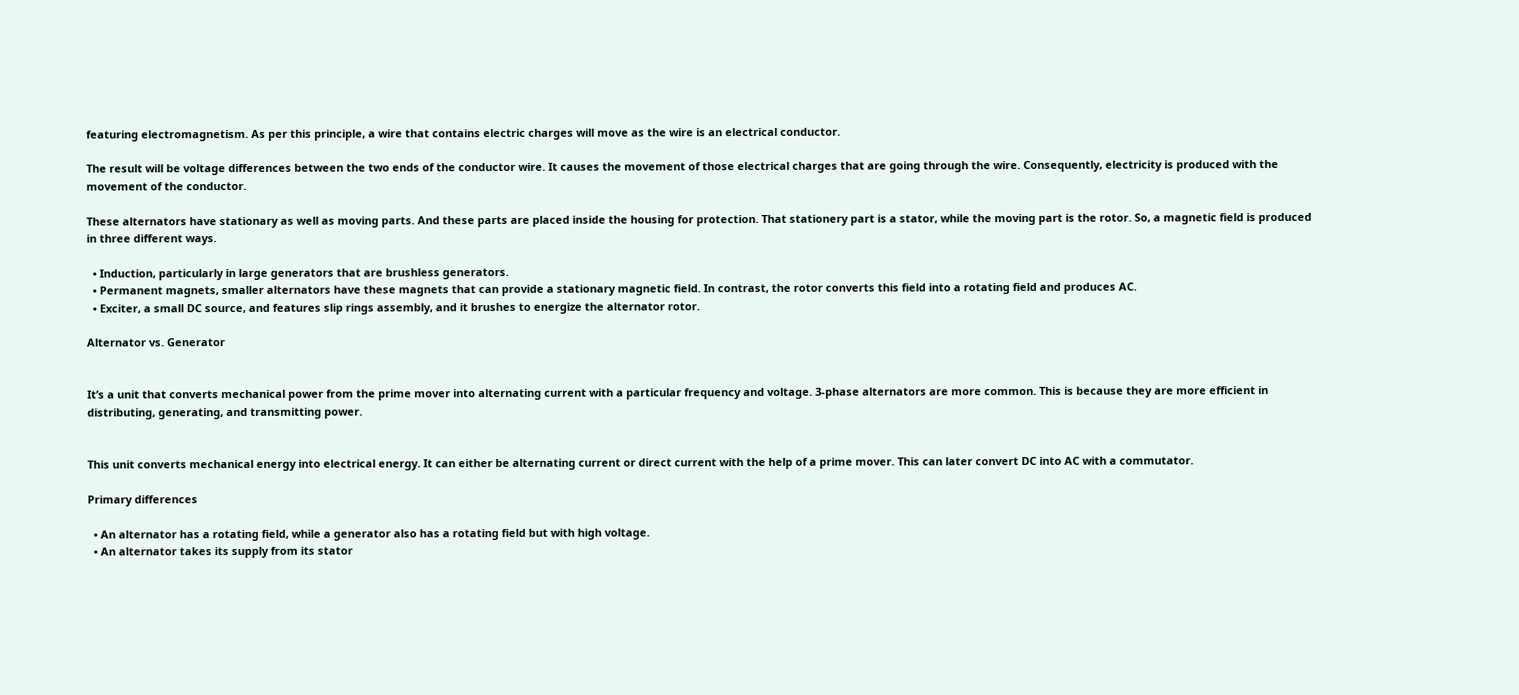featuring electromagnetism. As per this principle, a wire that contains electric charges will move as the wire is an electrical conductor.

The result will be voltage differences between the two ends of the conductor wire. It causes the movement of those electrical charges that are going through the wire. Consequently, electricity is produced with the movement of the conductor.

These alternators have stationary as well as moving parts. And these parts are placed inside the housing for protection. That stationery part is a stator, while the moving part is the rotor. So, a magnetic field is produced in three different ways.

  • Induction, particularly in large generators that are brushless generators.
  • Permanent magnets, smaller alternators have these magnets that can provide a stationary magnetic field. In contrast, the rotor converts this field into a rotating field and produces AC.
  • Exciter, a small DC source, and features slip rings assembly, and it brushes to energize the alternator rotor.

Alternator vs. Generator


It’s a unit that converts mechanical power from the prime mover into alternating current with a particular frequency and voltage. 3-phase alternators are more common. This is because they are more efficient in distributing, generating, and transmitting power.


This unit converts mechanical energy into electrical energy. It can either be alternating current or direct current with the help of a prime mover. This can later convert DC into AC with a commutator.

Primary differences

  • An alternator has a rotating field, while a generator also has a rotating field but with high voltage.
  • An alternator takes its supply from its stator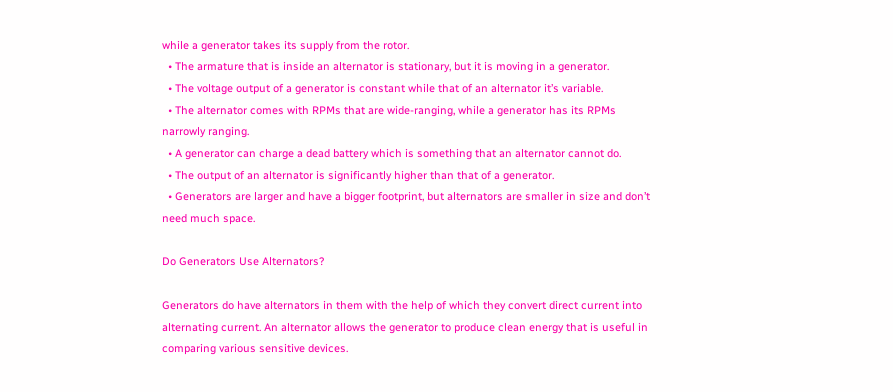while a generator takes its supply from the rotor.
  • The armature that is inside an alternator is stationary, but it is moving in a generator.
  • The voltage output of a generator is constant while that of an alternator it’s variable.
  • The alternator comes with RPMs that are wide-ranging, while a generator has its RPMs narrowly ranging.
  • A generator can charge a dead battery which is something that an alternator cannot do.
  • The output of an alternator is significantly higher than that of a generator.
  • Generators are larger and have a bigger footprint, but alternators are smaller in size and don’t need much space.

Do Generators Use Alternators?

Generators do have alternators in them with the help of which they convert direct current into alternating current. An alternator allows the generator to produce clean energy that is useful in comparing various sensitive devices.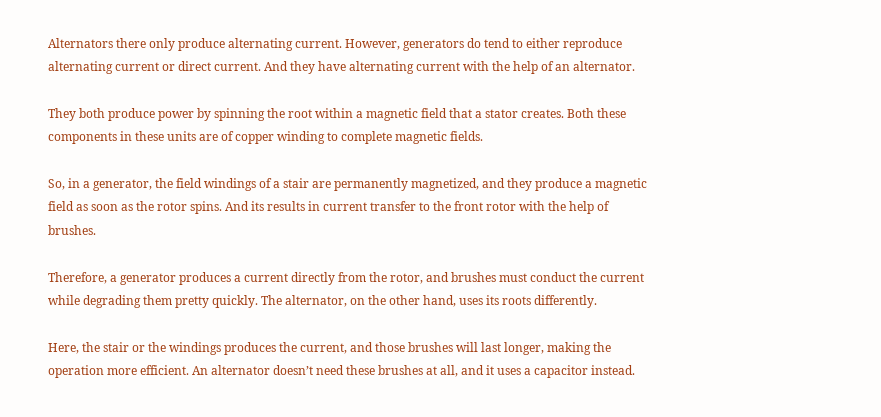Alternators there only produce alternating current. However, generators do tend to either reproduce alternating current or direct current. And they have alternating current with the help of an alternator.

They both produce power by spinning the root within a magnetic field that a stator creates. Both these components in these units are of copper winding to complete magnetic fields.

So, in a generator, the field windings of a stair are permanently magnetized, and they produce a magnetic field as soon as the rotor spins. And its results in current transfer to the front rotor with the help of brushes.

Therefore, a generator produces a current directly from the rotor, and brushes must conduct the current while degrading them pretty quickly. The alternator, on the other hand, uses its roots differently.

Here, the stair or the windings produces the current, and those brushes will last longer, making the operation more efficient. An alternator doesn’t need these brushes at all, and it uses a capacitor instead.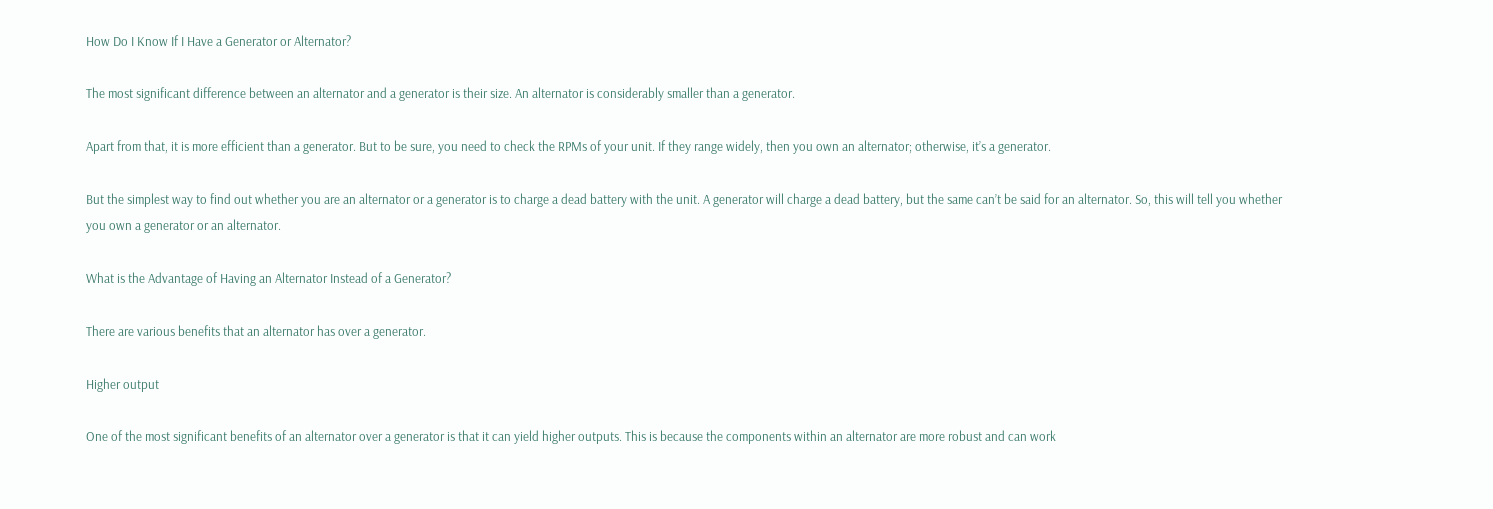How Do I Know If I Have a Generator or Alternator?

The most significant difference between an alternator and a generator is their size. An alternator is considerably smaller than a generator.

Apart from that, it is more efficient than a generator. But to be sure, you need to check the RPMs of your unit. If they range widely, then you own an alternator; otherwise, it’s a generator.

But the simplest way to find out whether you are an alternator or a generator is to charge a dead battery with the unit. A generator will charge a dead battery, but the same can’t be said for an alternator. So, this will tell you whether you own a generator or an alternator.

What is the Advantage of Having an Alternator Instead of a Generator?

There are various benefits that an alternator has over a generator.

Higher output

One of the most significant benefits of an alternator over a generator is that it can yield higher outputs. This is because the components within an alternator are more robust and can work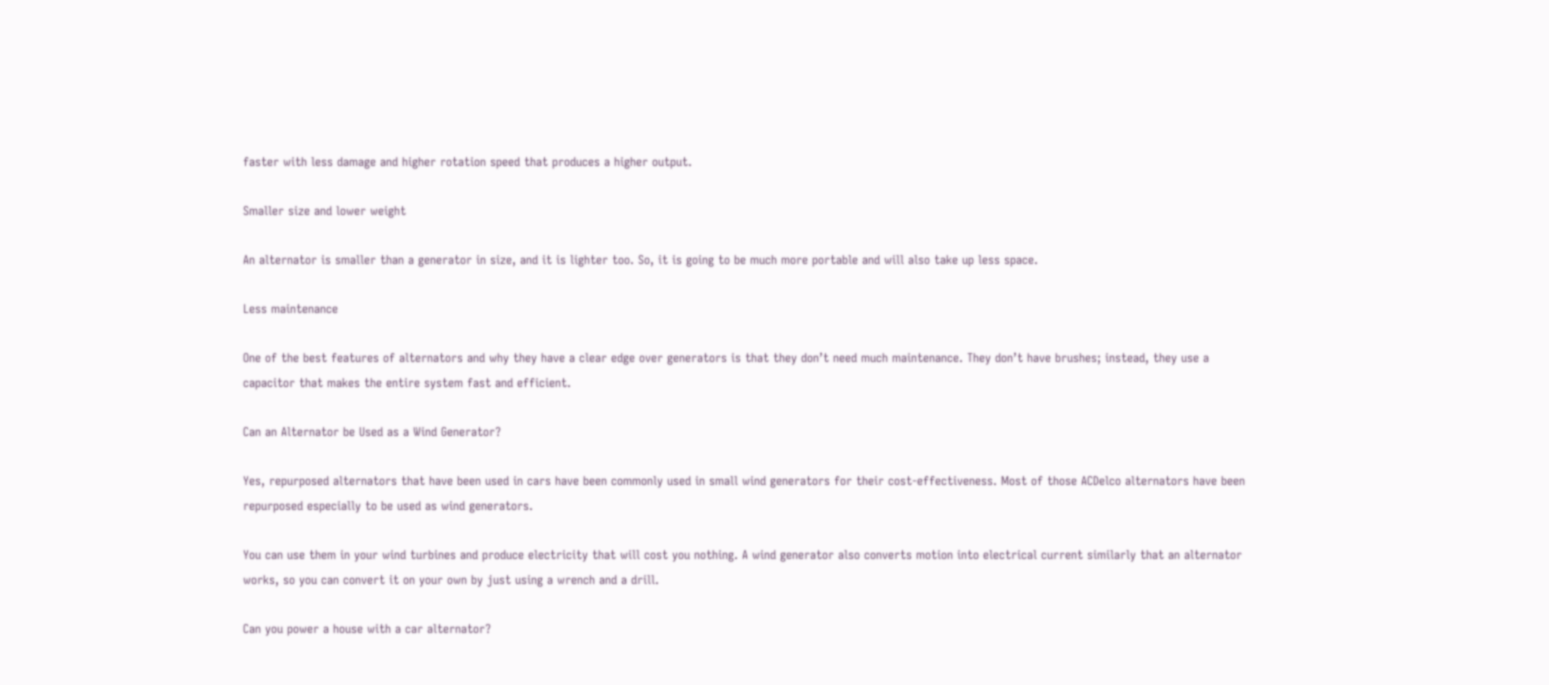faster with less damage and higher rotation speed that produces a higher output.

Smaller size and lower weight

An alternator is smaller than a generator in size, and it is lighter too. So, it is going to be much more portable and will also take up less space.

Less maintenance

One of the best features of alternators and why they have a clear edge over generators is that they don’t need much maintenance. They don’t have brushes; instead, they use a capacitor that makes the entire system fast and efficient.

Can an Alternator be Used as a Wind Generator?

Yes, repurposed alternators that have been used in cars have been commonly used in small wind generators for their cost-effectiveness. Most of those ACDelco alternators have been repurposed especially to be used as wind generators.

You can use them in your wind turbines and produce electricity that will cost you nothing. A wind generator also converts motion into electrical current similarly that an alternator works, so you can convert it on your own by just using a wrench and a drill.

Can you power a house with a car alternator?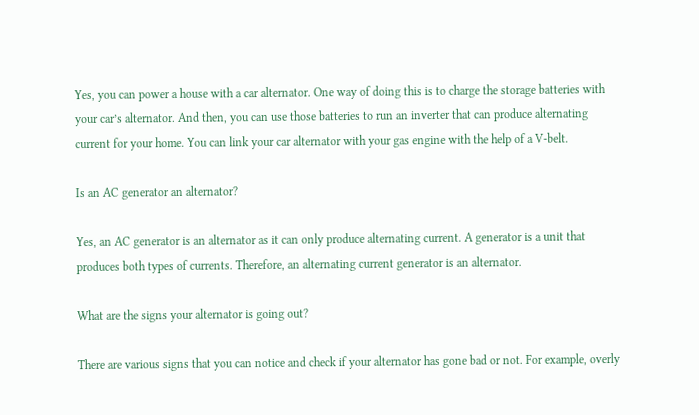Yes, you can power a house with a car alternator. One way of doing this is to charge the storage batteries with your car’s alternator. And then, you can use those batteries to run an inverter that can produce alternating current for your home. You can link your car alternator with your gas engine with the help of a V-belt.

Is an AC generator an alternator?

Yes, an AC generator is an alternator as it can only produce alternating current. A generator is a unit that produces both types of currents. Therefore, an alternating current generator is an alternator.

What are the signs your alternator is going out?

There are various signs that you can notice and check if your alternator has gone bad or not. For example, overly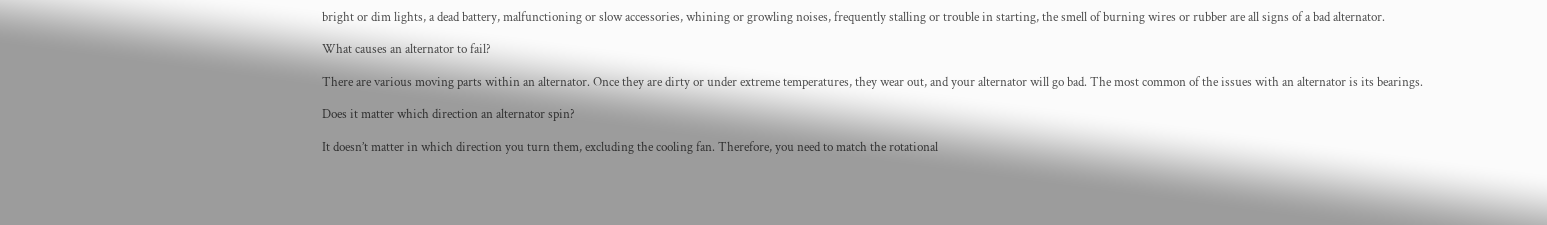bright or dim lights, a dead battery, malfunctioning or slow accessories, whining or growling noises, frequently stalling or trouble in starting, the smell of burning wires or rubber are all signs of a bad alternator.

What causes an alternator to fail?

There are various moving parts within an alternator. Once they are dirty or under extreme temperatures, they wear out, and your alternator will go bad. The most common of the issues with an alternator is its bearings.

Does it matter which direction an alternator spin?

It doesn’t matter in which direction you turn them, excluding the cooling fan. Therefore, you need to match the rotational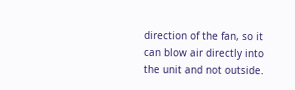direction of the fan, so it can blow air directly into the unit and not outside.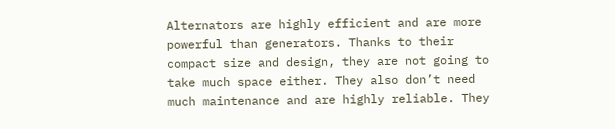Alternators are highly efficient and are more powerful than generators. Thanks to their compact size and design, they are not going to take much space either. They also don’t need much maintenance and are highly reliable. They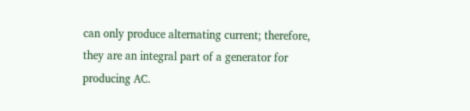can only produce alternating current; therefore, they are an integral part of a generator for producing AC.